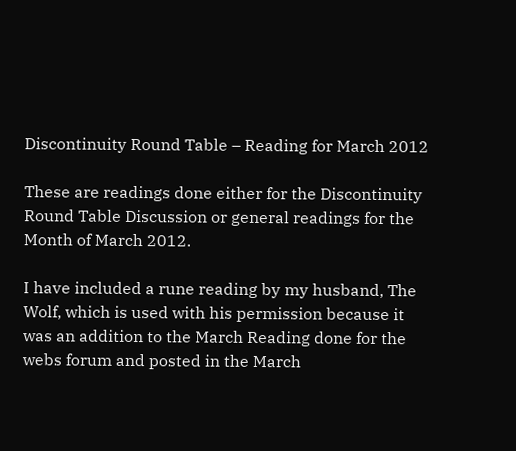Discontinuity Round Table – Reading for March 2012

These are readings done either for the Discontinuity Round Table Discussion or general readings for the Month of March 2012.

I have included a rune reading by my husband, The Wolf, which is used with his permission because it was an addition to the March Reading done for the webs forum and posted in the March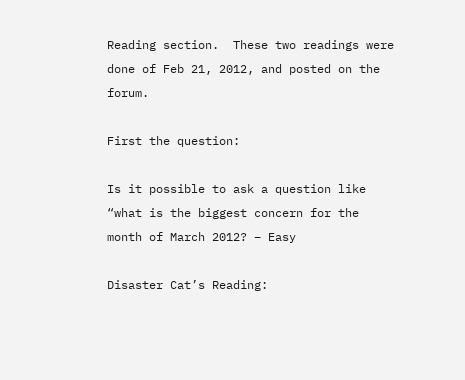Reading section.  These two readings were done of Feb 21, 2012, and posted on the forum.

First the question:

Is it possible to ask a question like “what is the biggest concern for the month of March 2012? – Easy

Disaster Cat’s Reading: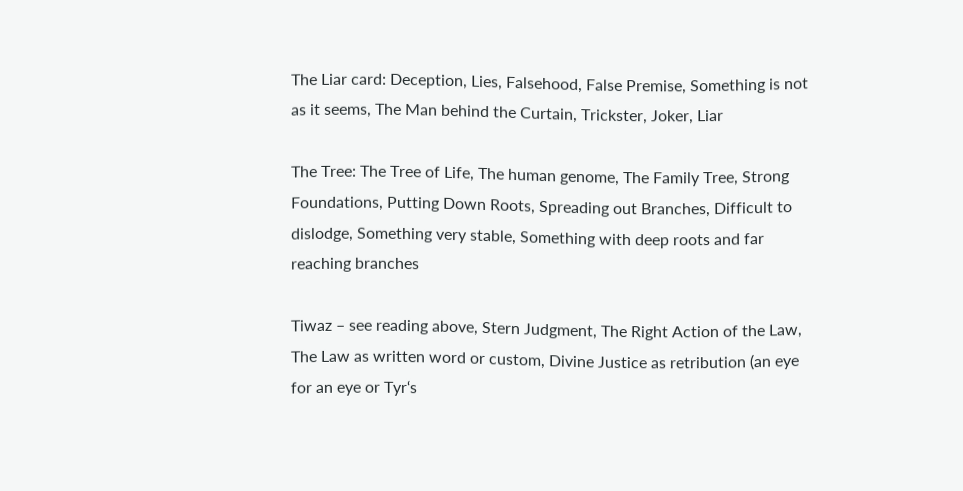The Liar card: Deception, Lies, Falsehood, False Premise, Something is not as it seems, The Man behind the Curtain, Trickster, Joker, Liar

The Tree: The Tree of Life, The human genome, The Family Tree, Strong Foundations, Putting Down Roots, Spreading out Branches, Difficult to dislodge, Something very stable, Something with deep roots and far reaching branches

Tiwaz – see reading above, Stern Judgment, The Right Action of the Law, The Law as written word or custom, Divine Justice as retribution (an eye for an eye or Tyr‘s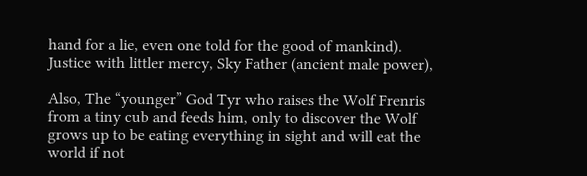hand for a lie, even one told for the good of mankind). Justice with littler mercy, Sky Father (ancient male power),

Also, The “younger” God Tyr who raises the Wolf Frenris from a tiny cub and feeds him, only to discover the Wolf grows up to be eating everything in sight and will eat the world if not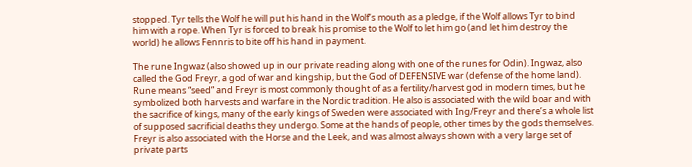stopped. Tyr tells the Wolf he will put his hand in the Wolf’s mouth as a pledge, if the Wolf allows Tyr to bind him with a rope. When Tyr is forced to break his promise to the Wolf to let him go (and let him destroy the world) he allows Fennris to bite off his hand in payment.

The rune Ingwaz (also showed up in our private reading along with one of the runes for Odin). Ingwaz, also called the God Freyr, a god of war and kingship, but the God of DEFENSIVE war (defense of the home land). Rune means “seed” and Freyr is most commonly thought of as a fertility/harvest god in modern times, but he symbolized both harvests and warfare in the Nordic tradition. He also is associated with the wild boar and with the sacrifice of kings, many of the early kings of Sweden were associated with Ing/Freyr and there’s a whole list of supposed sacrificial deaths they undergo. Some at the hands of people, other times by the gods themselves. Freyr is also associated with the Horse and the Leek, and was almost always shown with a very large set of private parts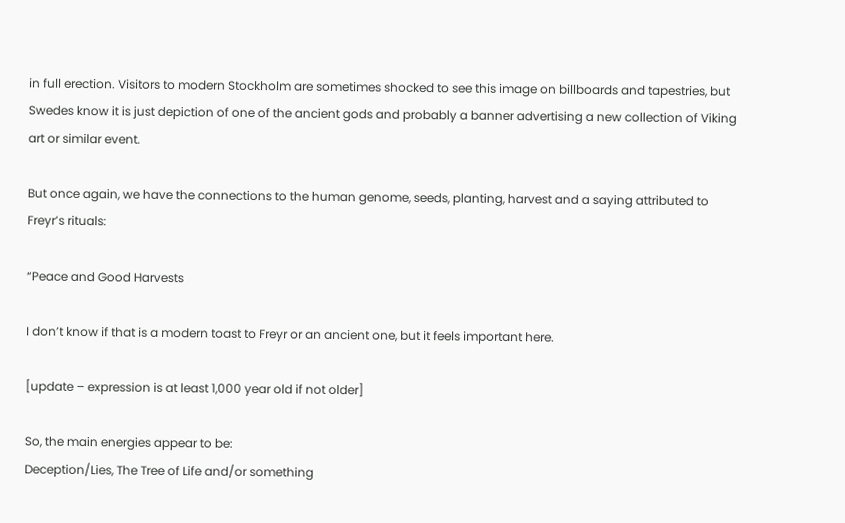in full erection. Visitors to modern Stockholm are sometimes shocked to see this image on billboards and tapestries, but Swedes know it is just depiction of one of the ancient gods and probably a banner advertising a new collection of Viking art or similar event.

But once again, we have the connections to the human genome, seeds, planting, harvest and a saying attributed to Freyr’s rituals:

“Peace and Good Harvests

I don’t know if that is a modern toast to Freyr or an ancient one, but it feels important here.

[update – expression is at least 1,000 year old if not older]

So, the main energies appear to be:
Deception/Lies, The Tree of Life and/or something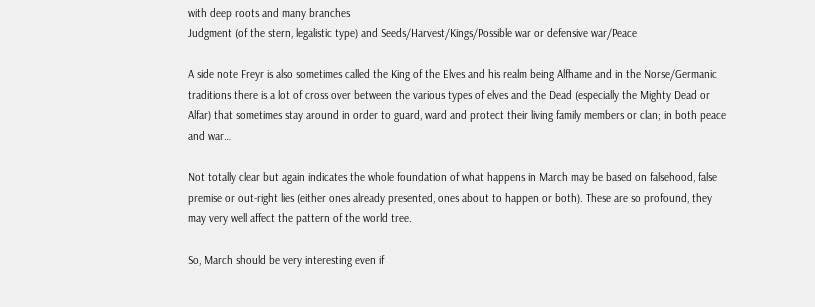with deep roots and many branches
Judgment (of the stern, legalistic type) and Seeds/Harvest/Kings/Possible war or defensive war/Peace

A side note Freyr is also sometimes called the King of the Elves and his realm being Alfhame and in the Norse/Germanic traditions there is a lot of cross over between the various types of elves and the Dead (especially the Mighty Dead or Alfar) that sometimes stay around in order to guard, ward and protect their living family members or clan; in both peace and war…

Not totally clear but again indicates the whole foundation of what happens in March may be based on falsehood, false premise or out-right lies (either ones already presented, ones about to happen or both). These are so profound, they may very well affect the pattern of the world tree.

So, March should be very interesting even if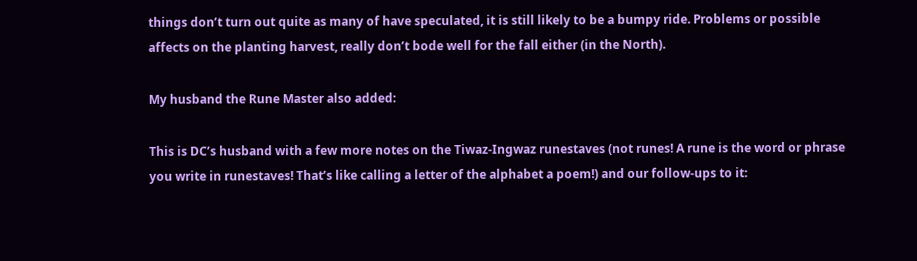things don’t turn out quite as many of have speculated, it is still likely to be a bumpy ride. Problems or possible affects on the planting harvest, really don’t bode well for the fall either (in the North).

My husband the Rune Master also added:

This is DC’s husband with a few more notes on the Tiwaz-Ingwaz runestaves (not runes! A rune is the word or phrase you write in runestaves! That’s like calling a letter of the alphabet a poem!) and our follow-ups to it: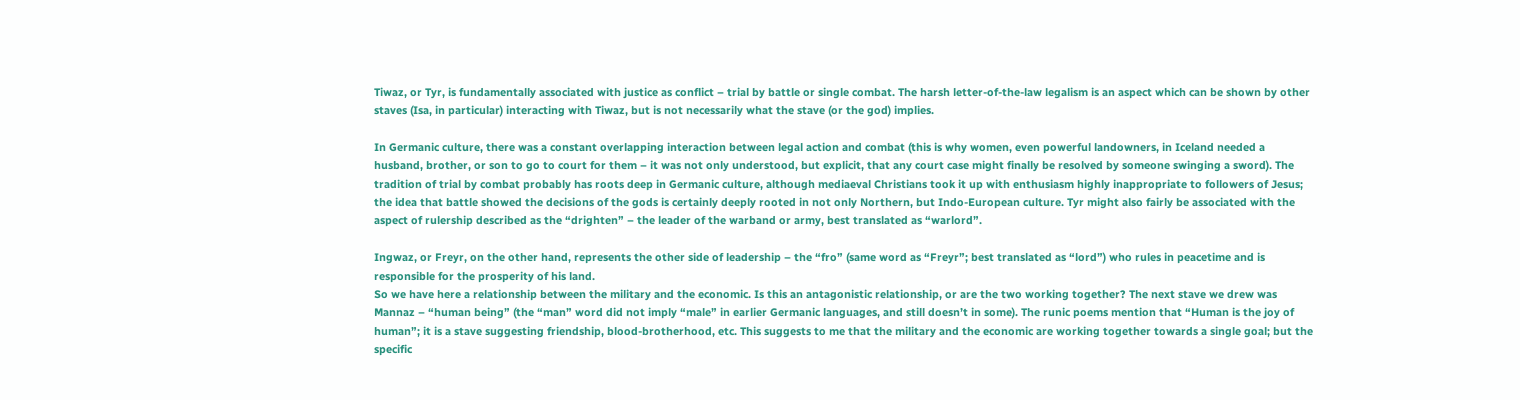Tiwaz, or Tyr, is fundamentally associated with justice as conflict – trial by battle or single combat. The harsh letter-of-the-law legalism is an aspect which can be shown by other staves (Isa, in particular) interacting with Tiwaz, but is not necessarily what the stave (or the god) implies.

In Germanic culture, there was a constant overlapping interaction between legal action and combat (this is why women, even powerful landowners, in Iceland needed a husband, brother, or son to go to court for them – it was not only understood, but explicit, that any court case might finally be resolved by someone swinging a sword). The tradition of trial by combat probably has roots deep in Germanic culture, although mediaeval Christians took it up with enthusiasm highly inappropriate to followers of Jesus; the idea that battle showed the decisions of the gods is certainly deeply rooted in not only Northern, but Indo-European culture. Tyr might also fairly be associated with the aspect of rulership described as the “drighten” – the leader of the warband or army, best translated as “warlord”.

Ingwaz, or Freyr, on the other hand, represents the other side of leadership – the “fro” (same word as “Freyr”; best translated as “lord”) who rules in peacetime and is responsible for the prosperity of his land.
So we have here a relationship between the military and the economic. Is this an antagonistic relationship, or are the two working together? The next stave we drew was Mannaz – “human being” (the “man” word did not imply “male” in earlier Germanic languages, and still doesn’t in some). The runic poems mention that “Human is the joy of human”; it is a stave suggesting friendship, blood-brotherhood, etc. This suggests to me that the military and the economic are working together towards a single goal; but the specific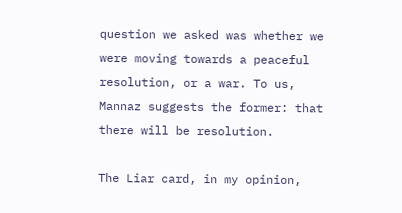question we asked was whether we were moving towards a peaceful resolution, or a war. To us, Mannaz suggests the former: that there will be resolution.

The Liar card, in my opinion,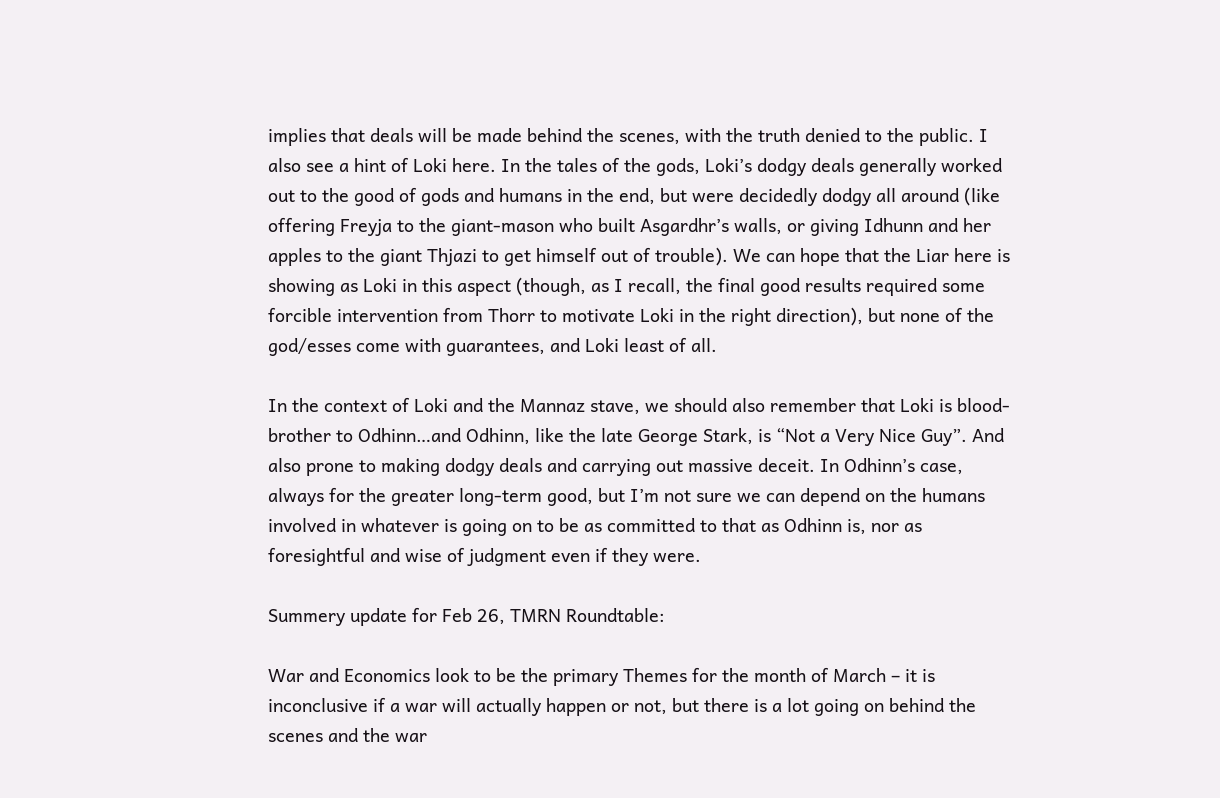implies that deals will be made behind the scenes, with the truth denied to the public. I also see a hint of Loki here. In the tales of the gods, Loki’s dodgy deals generally worked out to the good of gods and humans in the end, but were decidedly dodgy all around (like offering Freyja to the giant-mason who built Asgardhr’s walls, or giving Idhunn and her apples to the giant Thjazi to get himself out of trouble). We can hope that the Liar here is showing as Loki in this aspect (though, as I recall, the final good results required some forcible intervention from Thorr to motivate Loki in the right direction), but none of the god/esses come with guarantees, and Loki least of all.

In the context of Loki and the Mannaz stave, we should also remember that Loki is blood-brother to Odhinn…and Odhinn, like the late George Stark, is “Not a Very Nice Guy”. And also prone to making dodgy deals and carrying out massive deceit. In Odhinn’s case, always for the greater long-term good, but I’m not sure we can depend on the humans involved in whatever is going on to be as committed to that as Odhinn is, nor as foresightful and wise of judgment even if they were.

Summery update for Feb 26, TMRN Roundtable:

War and Economics look to be the primary Themes for the month of March – it is inconclusive if a war will actually happen or not, but there is a lot going on behind the scenes and the war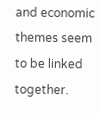and economic themes seem to be linked together.